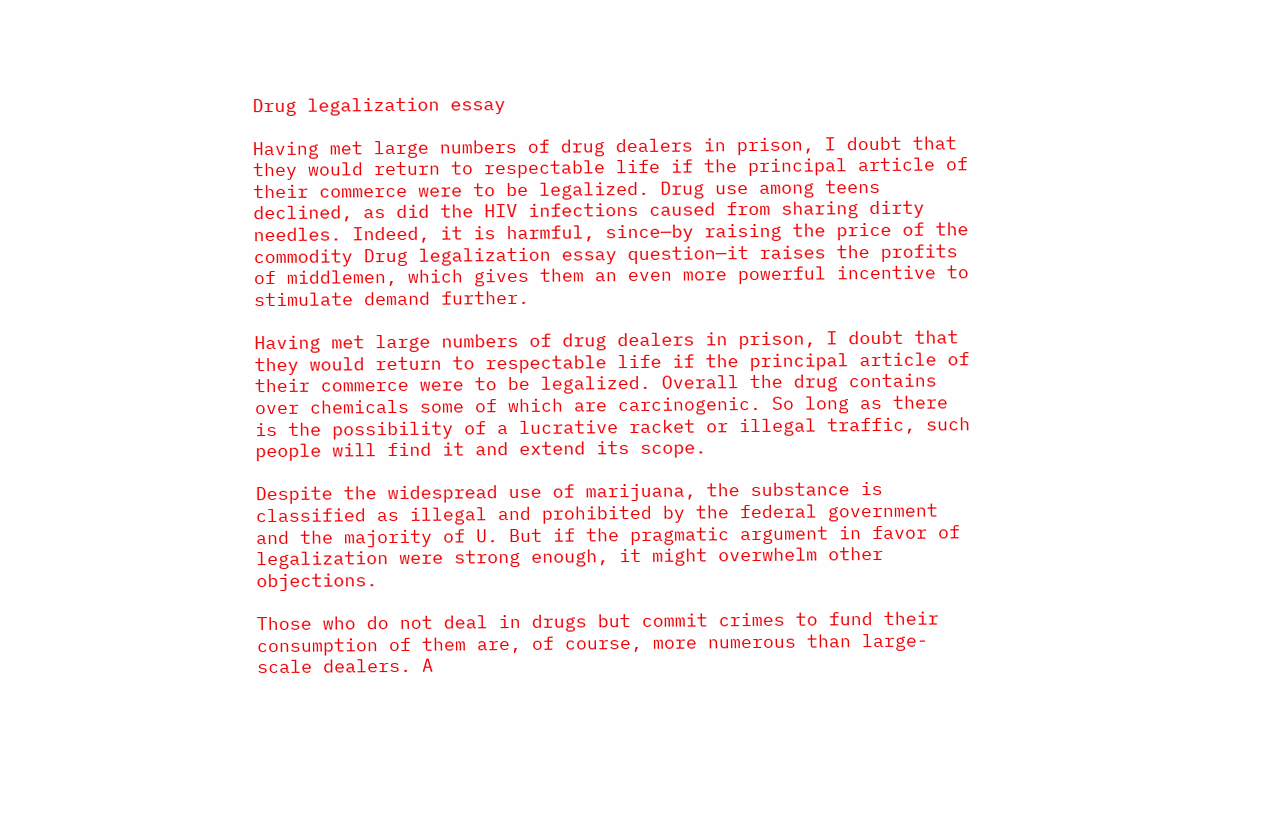Drug legalization essay

Having met large numbers of drug dealers in prison, I doubt that they would return to respectable life if the principal article of their commerce were to be legalized. Drug use among teens declined, as did the HIV infections caused from sharing dirty needles. Indeed, it is harmful, since—by raising the price of the commodity Drug legalization essay question—it raises the profits of middlemen, which gives them an even more powerful incentive to stimulate demand further.

Having met large numbers of drug dealers in prison, I doubt that they would return to respectable life if the principal article of their commerce were to be legalized. Overall the drug contains over chemicals some of which are carcinogenic. So long as there is the possibility of a lucrative racket or illegal traffic, such people will find it and extend its scope.

Despite the widespread use of marijuana, the substance is classified as illegal and prohibited by the federal government and the majority of U. But if the pragmatic argument in favor of legalization were strong enough, it might overwhelm other objections.

Those who do not deal in drugs but commit crimes to fund their consumption of them are, of course, more numerous than large-scale dealers. A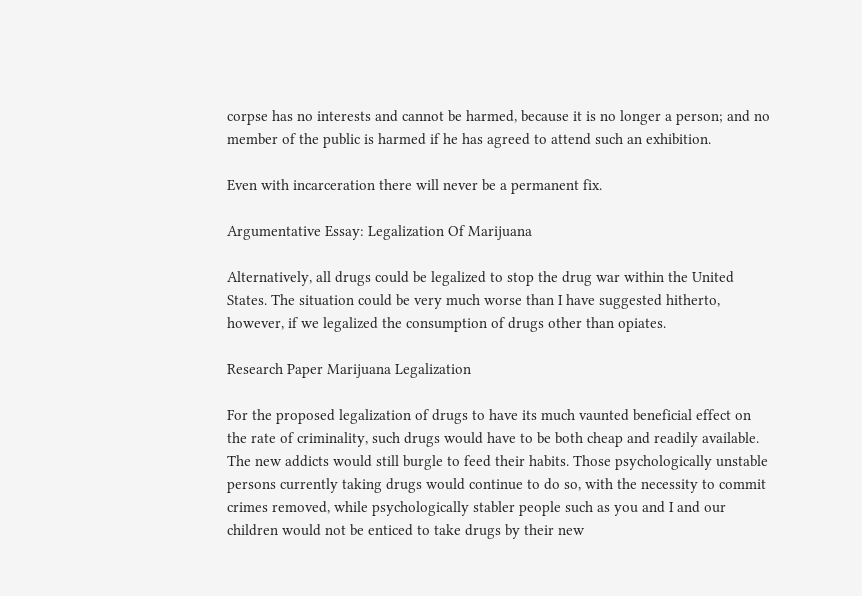corpse has no interests and cannot be harmed, because it is no longer a person; and no member of the public is harmed if he has agreed to attend such an exhibition.

Even with incarceration there will never be a permanent fix.

Argumentative Essay: Legalization Of Marijuana

Alternatively, all drugs could be legalized to stop the drug war within the United States. The situation could be very much worse than I have suggested hitherto, however, if we legalized the consumption of drugs other than opiates.

Research Paper Marijuana Legalization

For the proposed legalization of drugs to have its much vaunted beneficial effect on the rate of criminality, such drugs would have to be both cheap and readily available. The new addicts would still burgle to feed their habits. Those psychologically unstable persons currently taking drugs would continue to do so, with the necessity to commit crimes removed, while psychologically stabler people such as you and I and our children would not be enticed to take drugs by their new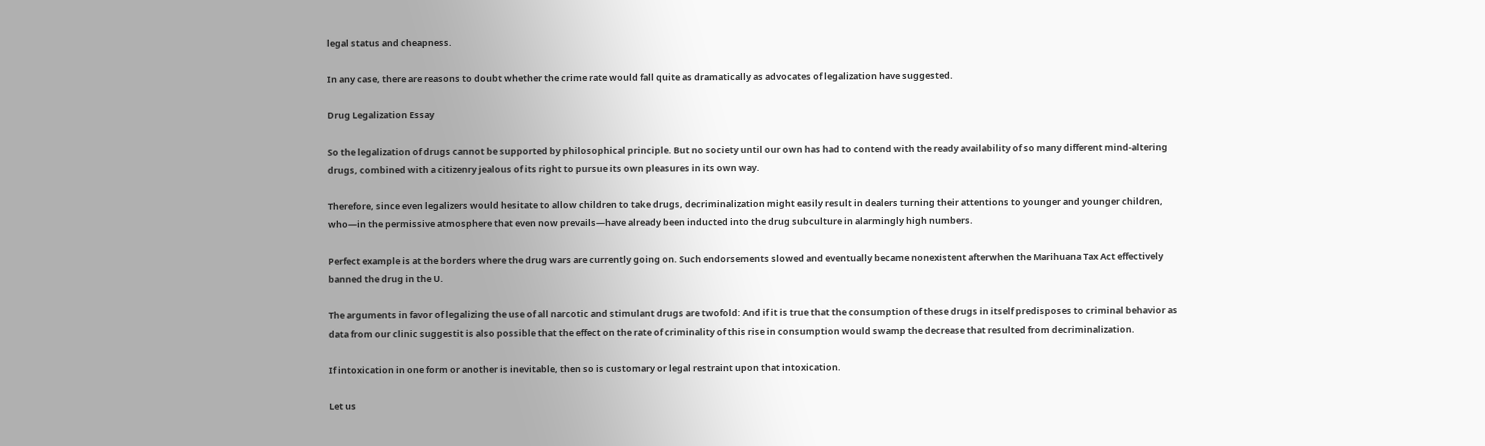legal status and cheapness.

In any case, there are reasons to doubt whether the crime rate would fall quite as dramatically as advocates of legalization have suggested.

Drug Legalization Essay

So the legalization of drugs cannot be supported by philosophical principle. But no society until our own has had to contend with the ready availability of so many different mind-altering drugs, combined with a citizenry jealous of its right to pursue its own pleasures in its own way.

Therefore, since even legalizers would hesitate to allow children to take drugs, decriminalization might easily result in dealers turning their attentions to younger and younger children, who—in the permissive atmosphere that even now prevails—have already been inducted into the drug subculture in alarmingly high numbers.

Perfect example is at the borders where the drug wars are currently going on. Such endorsements slowed and eventually became nonexistent afterwhen the Marihuana Tax Act effectively banned the drug in the U.

The arguments in favor of legalizing the use of all narcotic and stimulant drugs are twofold: And if it is true that the consumption of these drugs in itself predisposes to criminal behavior as data from our clinic suggestit is also possible that the effect on the rate of criminality of this rise in consumption would swamp the decrease that resulted from decriminalization.

If intoxication in one form or another is inevitable, then so is customary or legal restraint upon that intoxication.

Let us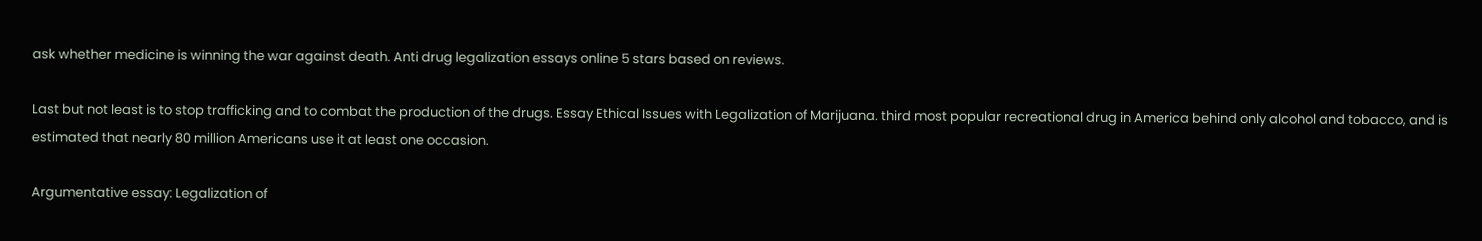ask whether medicine is winning the war against death. Anti drug legalization essays online 5 stars based on reviews.

Last but not least is to stop trafficking and to combat the production of the drugs. Essay Ethical Issues with Legalization of Marijuana. third most popular recreational drug in America behind only alcohol and tobacco, and is estimated that nearly 80 million Americans use it at least one occasion.

Argumentative essay: Legalization of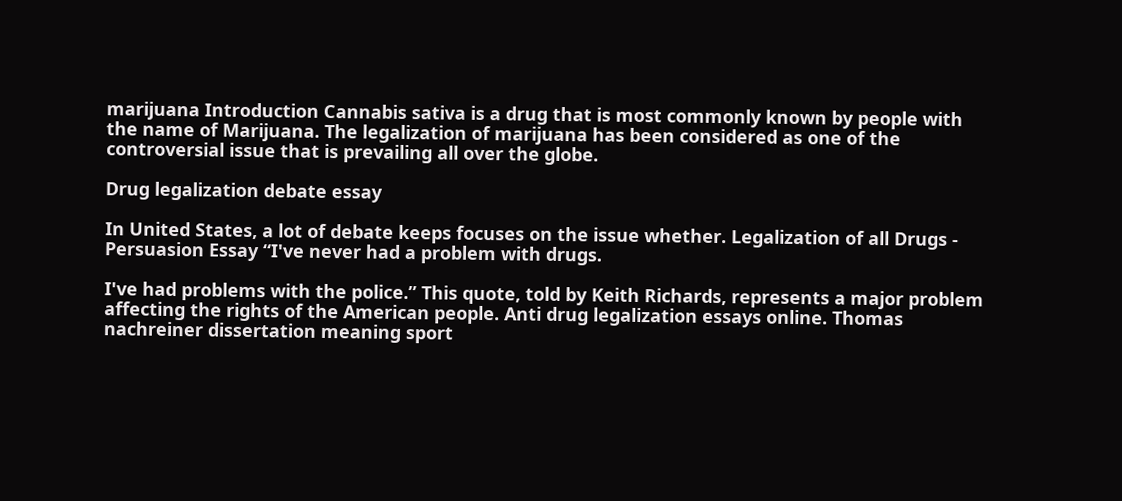marijuana Introduction Cannabis sativa is a drug that is most commonly known by people with the name of Marijuana. The legalization of marijuana has been considered as one of the controversial issue that is prevailing all over the globe.

Drug legalization debate essay

In United States, a lot of debate keeps focuses on the issue whether. Legalization of all Drugs - Persuasion Essay “I've never had a problem with drugs.

I've had problems with the police.” This quote, told by Keith Richards, represents a major problem affecting the rights of the American people. Anti drug legalization essays online. Thomas nachreiner dissertation meaning sport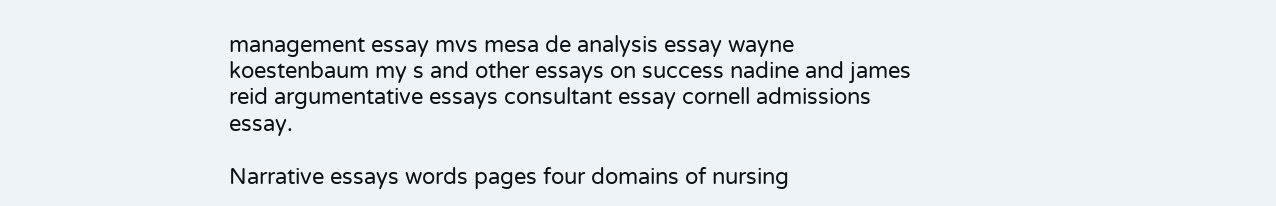management essay mvs mesa de analysis essay wayne koestenbaum my s and other essays on success nadine and james reid argumentative essays consultant essay cornell admissions essay.

Narrative essays words pages four domains of nursing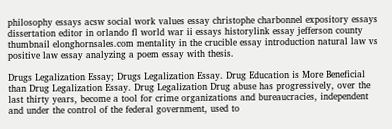philosophy essays acsw social work values essay christophe charbonnel expository essays dissertation editor in orlando fl world war ii essays historylink essay jefferson county thumbnail elonghornsales.com mentality in the crucible essay introduction natural law vs positive law essay analyzing a poem essay with thesis.

Drugs Legalization Essay; Drugs Legalization Essay. Drug Education is More Beneficial than Drug Legalization Essay. Drug Legalization Drug abuse has progressively, over the last thirty years, become a tool for crime organizations and bureaucracies, independent and under the control of the federal government, used to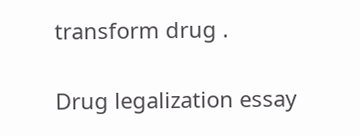transform drug .

Drug legalization essay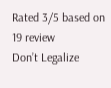Rated 3/5 based on 19 review
Don’t Legalize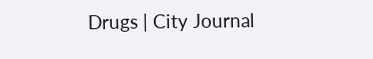Drugs | City Journal